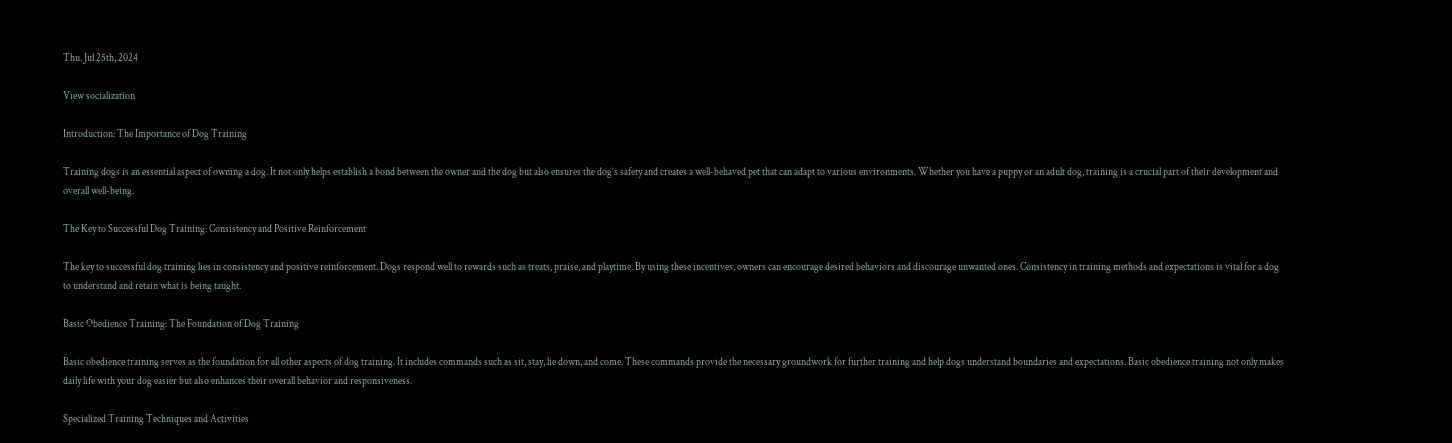Thu. Jul 25th, 2024

View socialization

Introduction: The Importance of Dog Training

Training dogs is an essential aspect of owning a dog. It not only helps establish a bond between the owner and the dog but also ensures the dog’s safety and creates a well-behaved pet that can adapt to various environments. Whether you have a puppy or an adult dog, training is a crucial part of their development and overall well-being.

The Key to Successful Dog Training: Consistency and Positive Reinforcement

The key to successful dog training lies in consistency and positive reinforcement. Dogs respond well to rewards such as treats, praise, and playtime. By using these incentives, owners can encourage desired behaviors and discourage unwanted ones. Consistency in training methods and expectations is vital for a dog to understand and retain what is being taught.

Basic Obedience Training: The Foundation of Dog Training

Basic obedience training serves as the foundation for all other aspects of dog training. It includes commands such as sit, stay, lie down, and come. These commands provide the necessary groundwork for further training and help dogs understand boundaries and expectations. Basic obedience training not only makes daily life with your dog easier but also enhances their overall behavior and responsiveness.

Specialized Training Techniques and Activities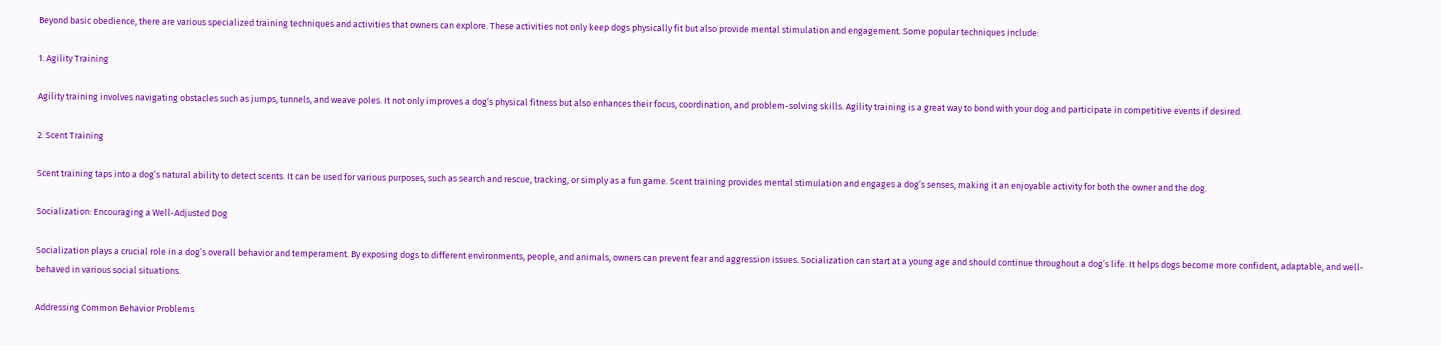Beyond basic obedience, there are various specialized training techniques and activities that owners can explore. These activities not only keep dogs physically fit but also provide mental stimulation and engagement. Some popular techniques include:

1. Agility Training

Agility training involves navigating obstacles such as jumps, tunnels, and weave poles. It not only improves a dog’s physical fitness but also enhances their focus, coordination, and problem-solving skills. Agility training is a great way to bond with your dog and participate in competitive events if desired.

2. Scent Training

Scent training taps into a dog’s natural ability to detect scents. It can be used for various purposes, such as search and rescue, tracking, or simply as a fun game. Scent training provides mental stimulation and engages a dog’s senses, making it an enjoyable activity for both the owner and the dog.

Socialization: Encouraging a Well-Adjusted Dog

Socialization plays a crucial role in a dog’s overall behavior and temperament. By exposing dogs to different environments, people, and animals, owners can prevent fear and aggression issues. Socialization can start at a young age and should continue throughout a dog’s life. It helps dogs become more confident, adaptable, and well-behaved in various social situations.

Addressing Common Behavior Problems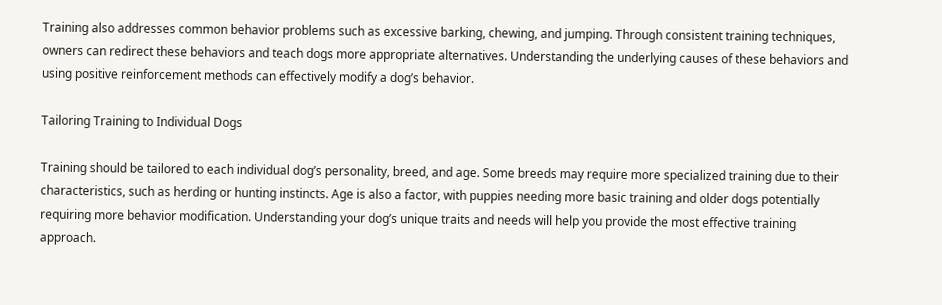Training also addresses common behavior problems such as excessive barking, chewing, and jumping. Through consistent training techniques, owners can redirect these behaviors and teach dogs more appropriate alternatives. Understanding the underlying causes of these behaviors and using positive reinforcement methods can effectively modify a dog’s behavior.

Tailoring Training to Individual Dogs

Training should be tailored to each individual dog’s personality, breed, and age. Some breeds may require more specialized training due to their characteristics, such as herding or hunting instincts. Age is also a factor, with puppies needing more basic training and older dogs potentially requiring more behavior modification. Understanding your dog’s unique traits and needs will help you provide the most effective training approach.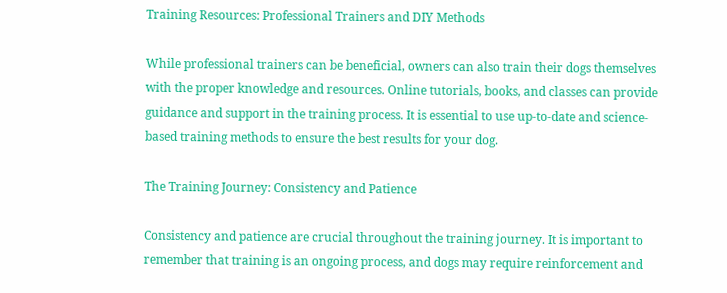Training Resources: Professional Trainers and DIY Methods

While professional trainers can be beneficial, owners can also train their dogs themselves with the proper knowledge and resources. Online tutorials, books, and classes can provide guidance and support in the training process. It is essential to use up-to-date and science-based training methods to ensure the best results for your dog.

The Training Journey: Consistency and Patience

Consistency and patience are crucial throughout the training journey. It is important to remember that training is an ongoing process, and dogs may require reinforcement and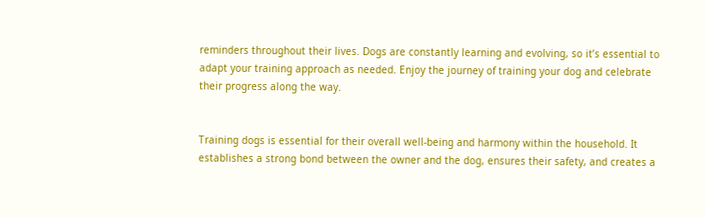reminders throughout their lives. Dogs are constantly learning and evolving, so it’s essential to adapt your training approach as needed. Enjoy the journey of training your dog and celebrate their progress along the way.


Training dogs is essential for their overall well-being and harmony within the household. It establishes a strong bond between the owner and the dog, ensures their safety, and creates a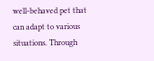well-behaved pet that can adapt to various situations. Through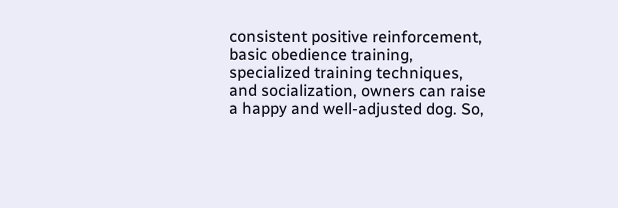consistent positive reinforcement, basic obedience training, specialized training techniques, and socialization, owners can raise a happy and well-adjusted dog. So,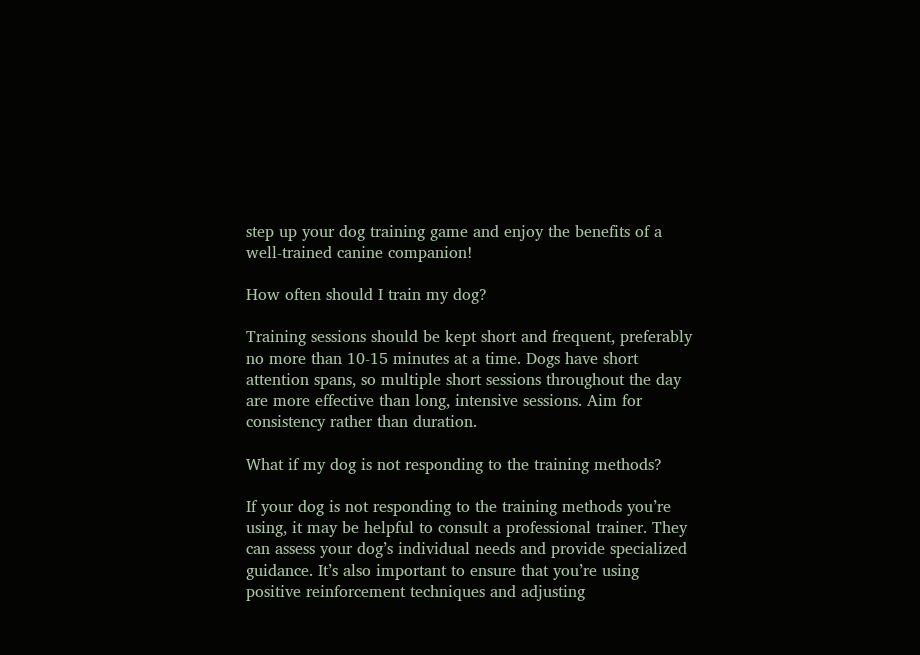step up your dog training game and enjoy the benefits of a well-trained canine companion!

How often should I train my dog?

Training sessions should be kept short and frequent, preferably no more than 10-15 minutes at a time. Dogs have short attention spans, so multiple short sessions throughout the day are more effective than long, intensive sessions. Aim for consistency rather than duration.

What if my dog is not responding to the training methods?

If your dog is not responding to the training methods you’re using, it may be helpful to consult a professional trainer. They can assess your dog’s individual needs and provide specialized guidance. It’s also important to ensure that you’re using positive reinforcement techniques and adjusting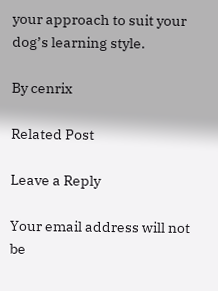your approach to suit your dog’s learning style.

By cenrix

Related Post

Leave a Reply

Your email address will not be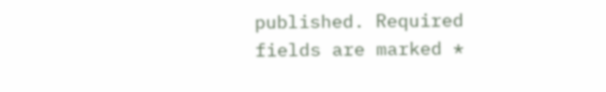published. Required fields are marked *